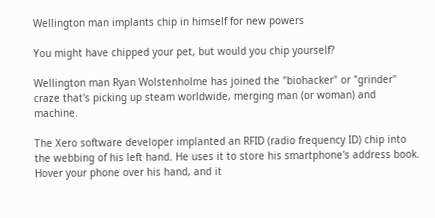Wellington man implants chip in himself for new powers

You might have chipped your pet, but would you chip yourself?

Wellington man Ryan Wolstenholme has joined the "biohacker" or "grinder" craze that's picking up steam worldwide, merging man (or woman) and machine.

The Xero software developer implanted an RFID (radio frequency ID) chip into the webbing of his left hand. He uses it to store his smartphone's address book. Hover your phone over his hand, and it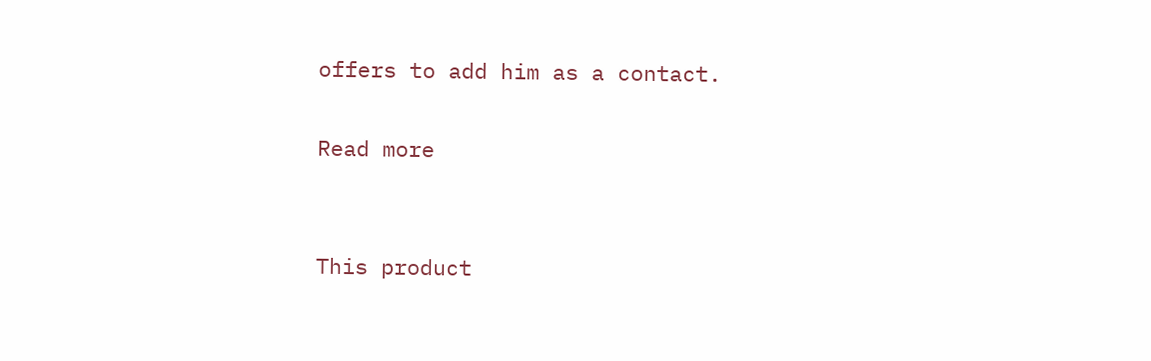offers to add him as a contact.

Read more


This product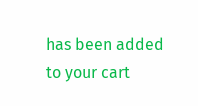has been added to your cart